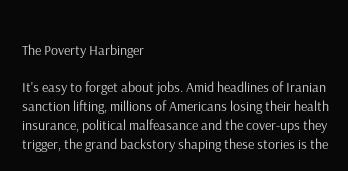The Poverty Harbinger

It's easy to forget about jobs. Amid headlines of Iranian sanction lifting, millions of Americans losing their health insurance, political malfeasance and the cover-ups they trigger, the grand backstory shaping these stories is the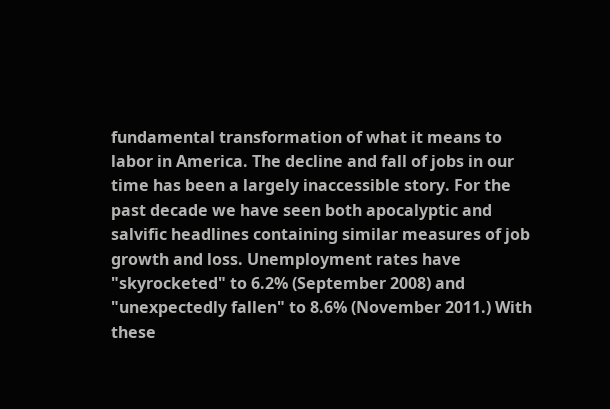fundamental transformation of what it means to labor in America. The decline and fall of jobs in our time has been a largely inaccessible story. For the past decade we have seen both apocalyptic and salvific headlines containing similar measures of job growth and loss. Unemployment rates have "skyrocketed" to 6.2% (September 2008) and "unexpectedly fallen" to 8.6% (November 2011.) With these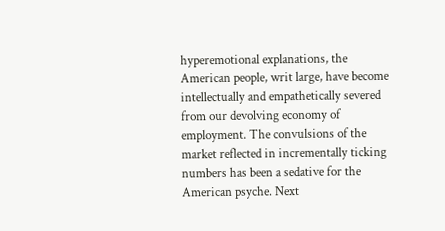hyperemotional explanations, the American people, writ large, have become intellectually and empathetically severed from our devolving economy of employment. The convulsions of the market reflected in incrementally ticking numbers has been a sedative for the American psyche. Next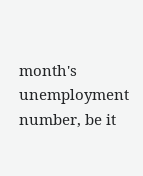month's unemployment number, be it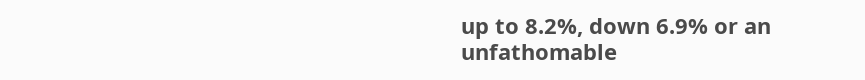up to 8.2%, down 6.9% or an unfathomable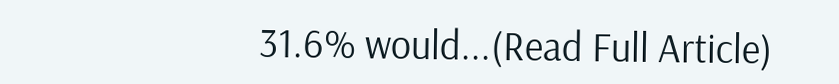31.6% would...(Read Full Article)